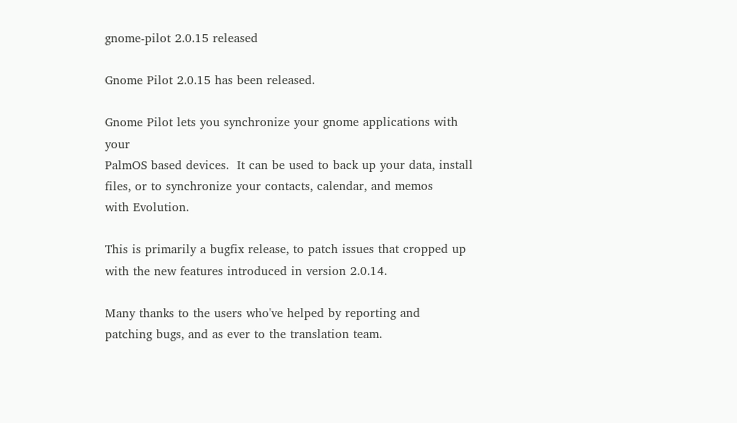gnome-pilot 2.0.15 released

Gnome Pilot 2.0.15 has been released.

Gnome Pilot lets you synchronize your gnome applications with your
PalmOS based devices.  It can be used to back up your data, install
files, or to synchronize your contacts, calendar, and memos
with Evolution.

This is primarily a bugfix release, to patch issues that cropped up
with the new features introduced in version 2.0.14.

Many thanks to the users who've helped by reporting and
patching bugs, and as ever to the translation team.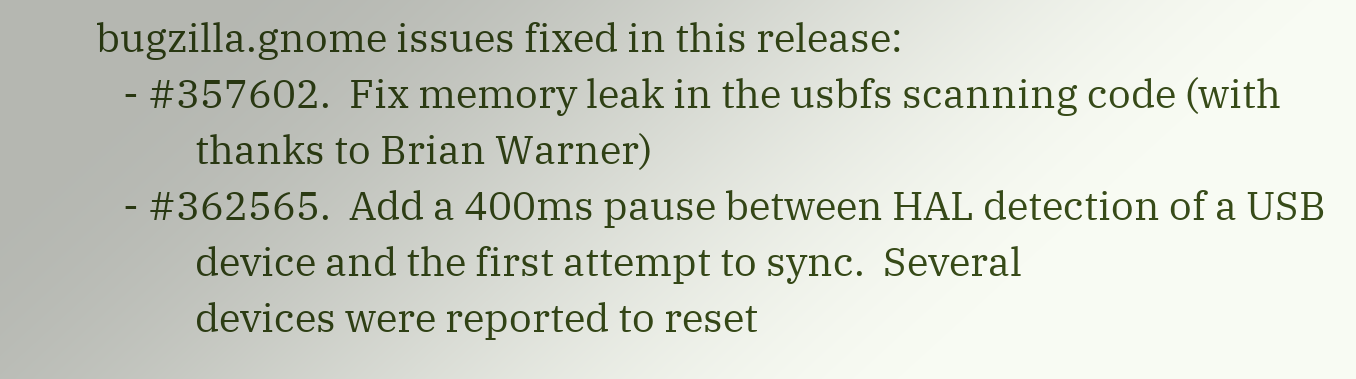bugzilla.gnome issues fixed in this release:
   - #357602.  Fix memory leak in the usbfs scanning code (with
           thanks to Brian Warner)
   - #362565.  Add a 400ms pause between HAL detection of a USB
           device and the first attempt to sync.  Several
           devices were reported to reset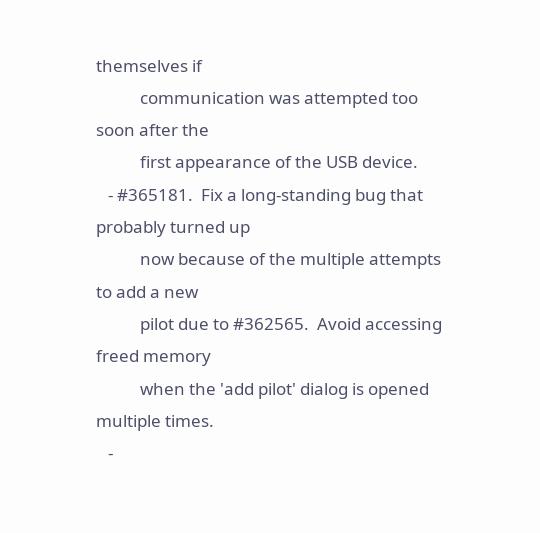themselves if
           communication was attempted too soon after the
           first appearance of the USB device.
   - #365181.  Fix a long-standing bug that probably turned up
           now because of the multiple attempts to add a new
           pilot due to #362565.  Avoid accessing freed memory
           when the 'add pilot' dialog is opened multiple times.
   -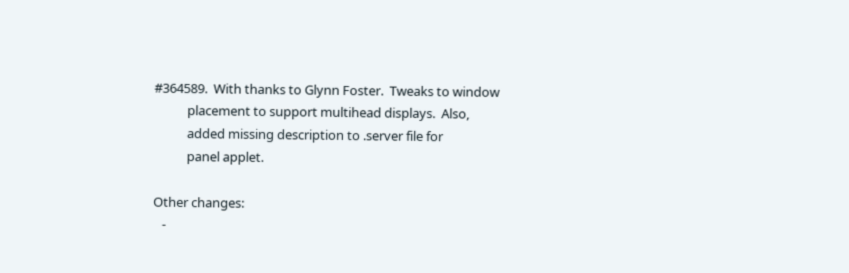#364589.  With thanks to Glynn Foster.  Tweaks to window
           placement to support multihead displays.  Also,
           added missing description to .server file for
           panel applet.

Other changes:
   -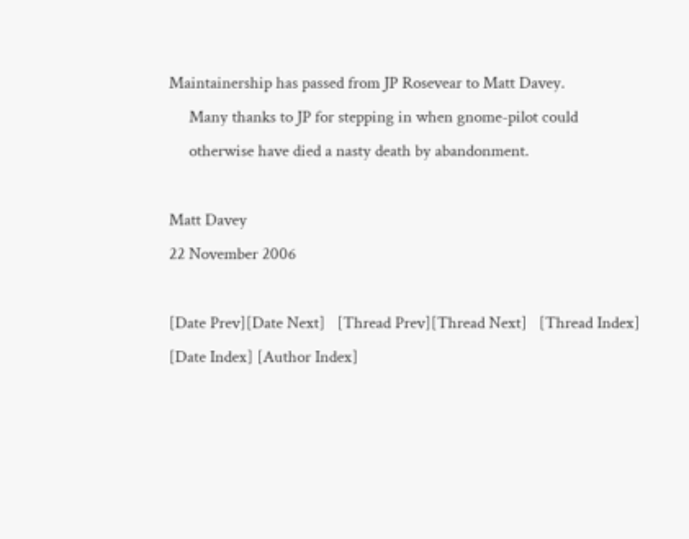Maintainership has passed from JP Rosevear to Matt Davey.
     Many thanks to JP for stepping in when gnome-pilot could
     otherwise have died a nasty death by abandonment.

Matt Davey
22 November 2006

[Date Prev][Date Next]   [Thread Prev][Thread Next]   [Thread Index] [Date Index] [Author Index]